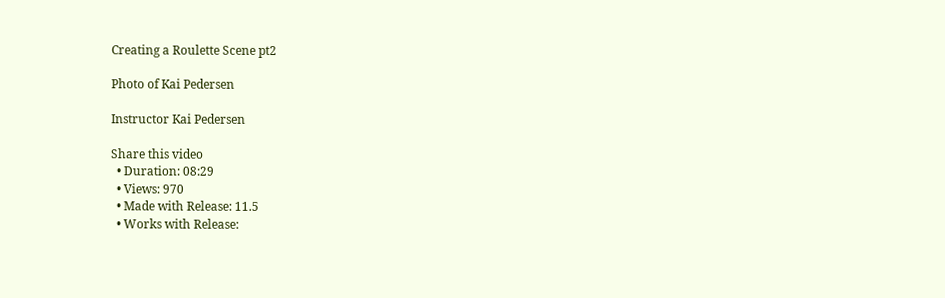Creating a Roulette Scene pt2

Photo of Kai Pedersen

Instructor Kai Pedersen

Share this video
  • Duration: 08:29
  • Views: 970
  • Made with Release: 11.5
  • Works with Release: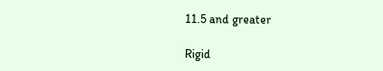11.5 and greater

Rigid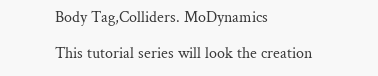Body Tag,Colliders. MoDynamics

This tutorial series will look the creation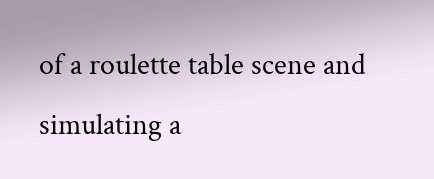of a roulette table scene and simulating a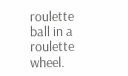roulette ball in a roulette wheel.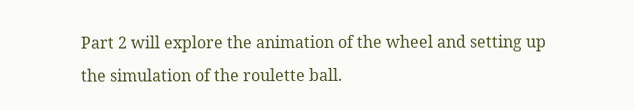Part 2 will explore the animation of the wheel and setting up the simulation of the roulette ball.